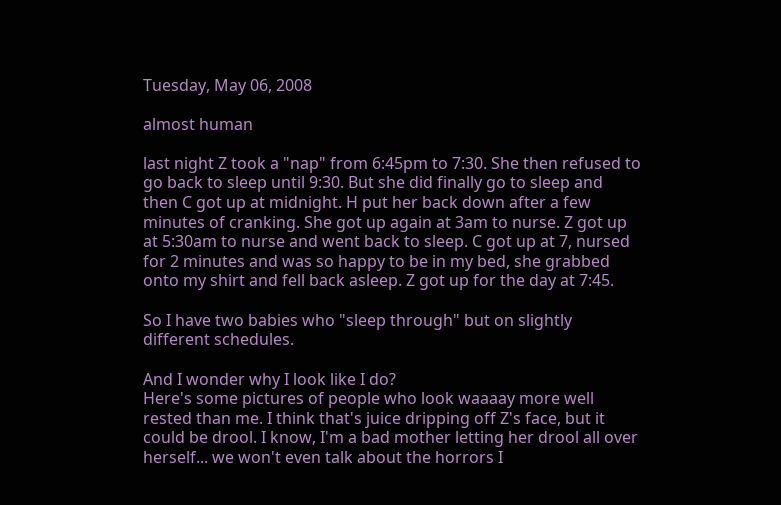Tuesday, May 06, 2008

almost human

last night Z took a "nap" from 6:45pm to 7:30. She then refused to go back to sleep until 9:30. But she did finally go to sleep and then C got up at midnight. H put her back down after a few minutes of cranking. She got up again at 3am to nurse. Z got up at 5:30am to nurse and went back to sleep. C got up at 7, nursed for 2 minutes and was so happy to be in my bed, she grabbed onto my shirt and fell back asleep. Z got up for the day at 7:45.

So I have two babies who "sleep through" but on slightly different schedules.

And I wonder why I look like I do?
Here's some pictures of people who look waaaay more well rested than me. I think that's juice dripping off Z's face, but it could be drool. I know, I'm a bad mother letting her drool all over herself... we won't even talk about the horrors I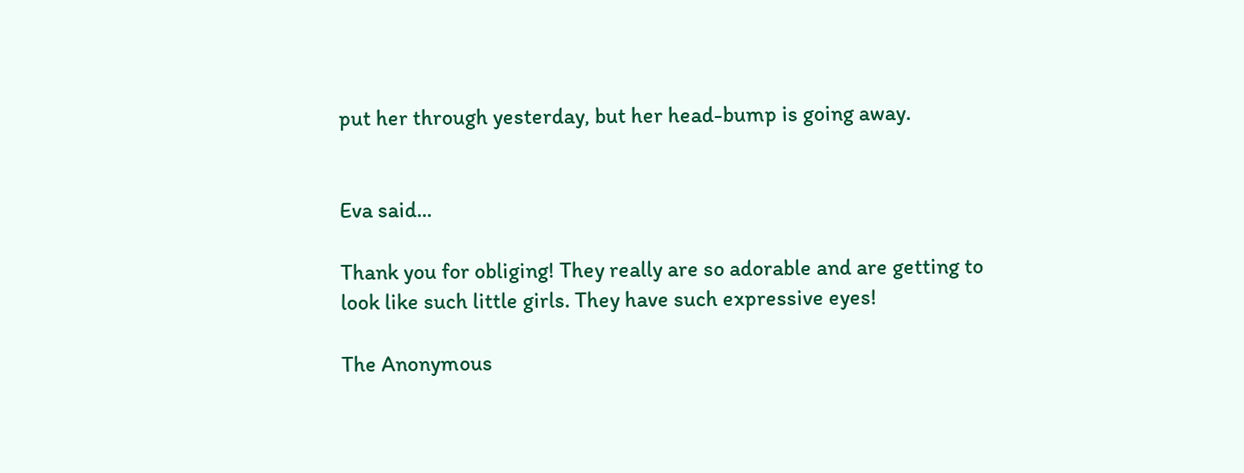put her through yesterday, but her head-bump is going away.


Eva said...

Thank you for obliging! They really are so adorable and are getting to look like such little girls. They have such expressive eyes!

The Anonymous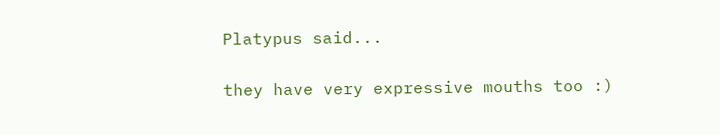Platypus said...

they have very expressive mouths too :)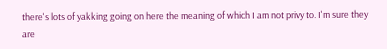there's lots of yakking going on here the meaning of which I am not privy to. I'm sure they are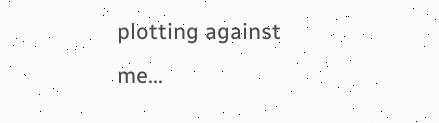plotting against me...